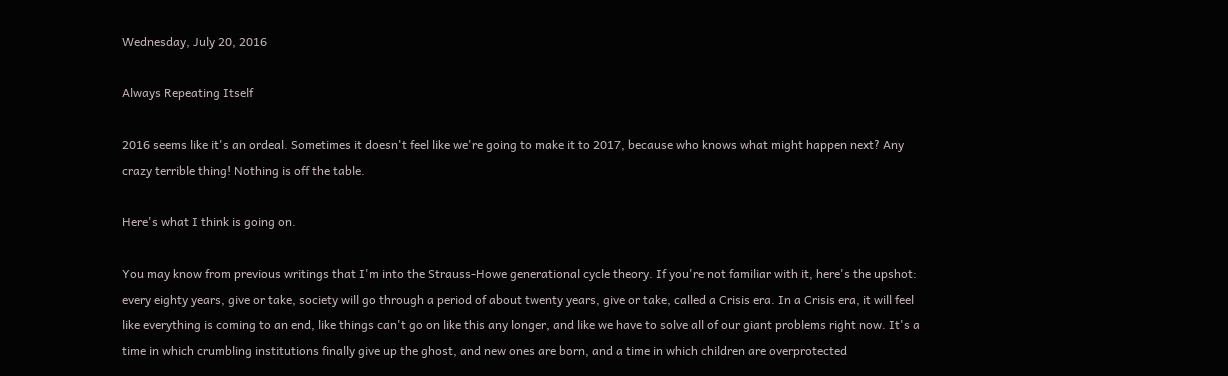Wednesday, July 20, 2016

Always Repeating Itself

2016 seems like it's an ordeal. Sometimes it doesn't feel like we're going to make it to 2017, because who knows what might happen next? Any crazy terrible thing! Nothing is off the table.

Here's what I think is going on.

You may know from previous writings that I'm into the Strauss-Howe generational cycle theory. If you're not familiar with it, here's the upshot: every eighty years, give or take, society will go through a period of about twenty years, give or take, called a Crisis era. In a Crisis era, it will feel like everything is coming to an end, like things can't go on like this any longer, and like we have to solve all of our giant problems right now. It's a time in which crumbling institutions finally give up the ghost, and new ones are born, and a time in which children are overprotected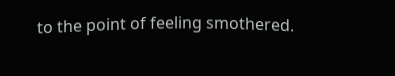to the point of feeling smothered.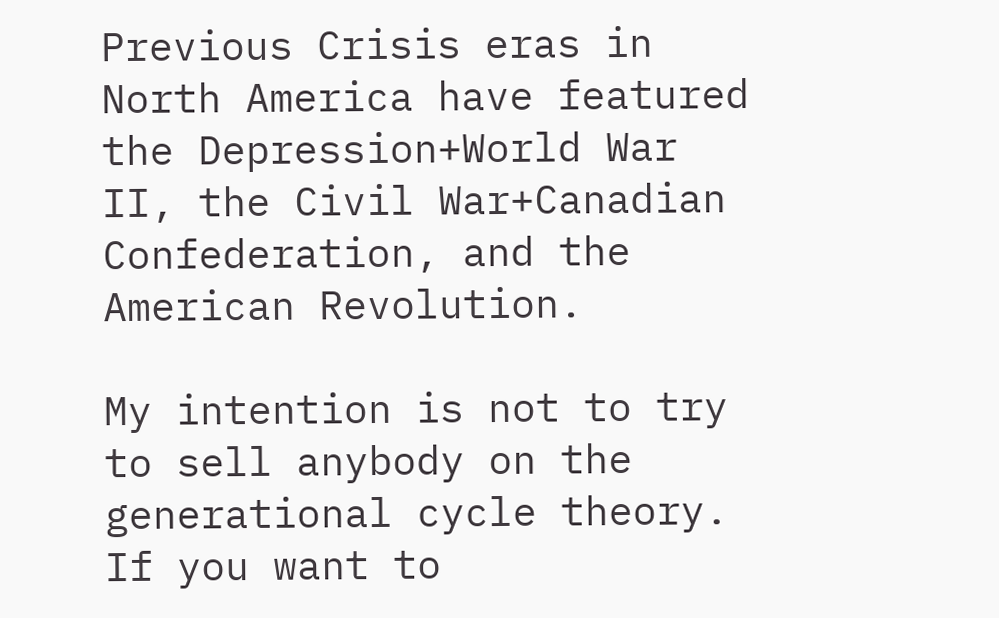Previous Crisis eras in North America have featured the Depression+World War II, the Civil War+Canadian Confederation, and the American Revolution.

My intention is not to try to sell anybody on the generational cycle theory. If you want to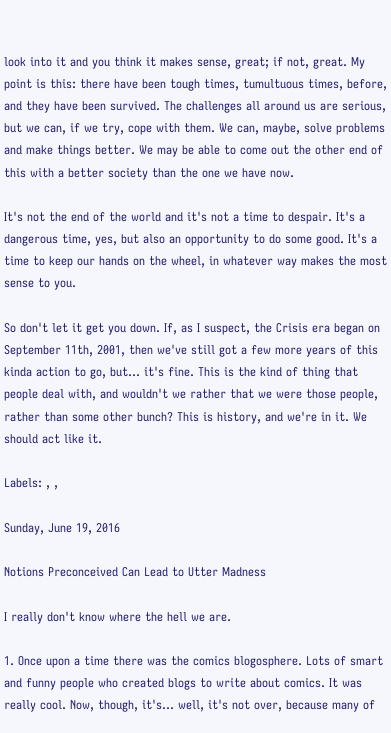look into it and you think it makes sense, great; if not, great. My point is this: there have been tough times, tumultuous times, before, and they have been survived. The challenges all around us are serious, but we can, if we try, cope with them. We can, maybe, solve problems and make things better. We may be able to come out the other end of this with a better society than the one we have now.

It's not the end of the world and it's not a time to despair. It's a dangerous time, yes, but also an opportunity to do some good. It's a time to keep our hands on the wheel, in whatever way makes the most sense to you.

So don't let it get you down. If, as I suspect, the Crisis era began on September 11th, 2001, then we've still got a few more years of this kinda action to go, but... it's fine. This is the kind of thing that people deal with, and wouldn't we rather that we were those people, rather than some other bunch? This is history, and we're in it. We should act like it.

Labels: , ,

Sunday, June 19, 2016

Notions Preconceived Can Lead to Utter Madness

I really don't know where the hell we are.

1. Once upon a time there was the comics blogosphere. Lots of smart and funny people who created blogs to write about comics. It was really cool. Now, though, it's... well, it's not over, because many of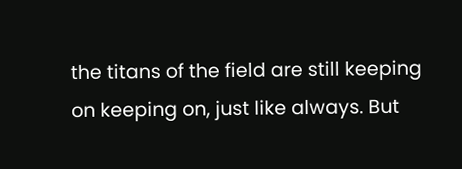the titans of the field are still keeping on keeping on, just like always. But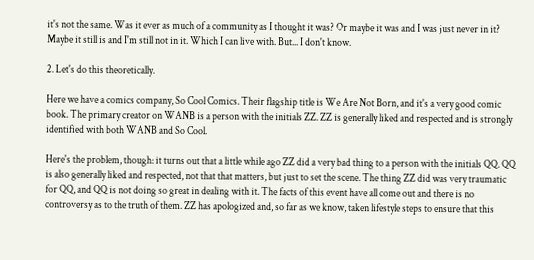it's not the same. Was it ever as much of a community as I thought it was? Or maybe it was and I was just never in it? Maybe it still is and I'm still not in it. Which I can live with. But... I don't know.

2. Let's do this theoretically.

Here we have a comics company, So Cool Comics. Their flagship title is We Are Not Born, and it's a very good comic book. The primary creator on WANB is a person with the initials ZZ. ZZ is generally liked and respected and is strongly identified with both WANB and So Cool.

Here's the problem, though: it turns out that a little while ago ZZ did a very bad thing to a person with the initials QQ. QQ is also generally liked and respected, not that that matters, but just to set the scene. The thing ZZ did was very traumatic for QQ, and QQ is not doing so great in dealing with it. The facts of this event have all come out and there is no controversy as to the truth of them. ZZ has apologized and, so far as we know, taken lifestyle steps to ensure that this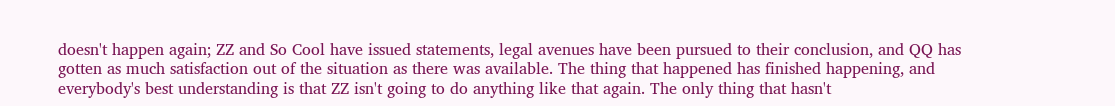doesn't happen again; ZZ and So Cool have issued statements, legal avenues have been pursued to their conclusion, and QQ has gotten as much satisfaction out of the situation as there was available. The thing that happened has finished happening, and everybody's best understanding is that ZZ isn't going to do anything like that again. The only thing that hasn't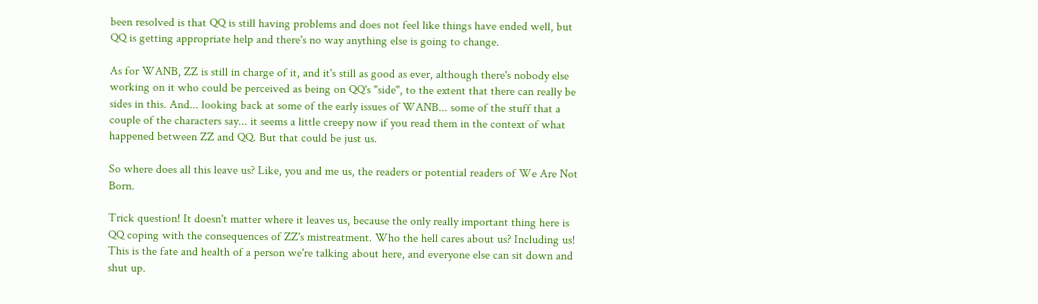been resolved is that QQ is still having problems and does not feel like things have ended well, but QQ is getting appropriate help and there's no way anything else is going to change.

As for WANB, ZZ is still in charge of it, and it's still as good as ever, although there's nobody else working on it who could be perceived as being on QQ's "side", to the extent that there can really be sides in this. And... looking back at some of the early issues of WANB... some of the stuff that a couple of the characters say... it seems a little creepy now if you read them in the context of what happened between ZZ and QQ. But that could be just us.

So where does all this leave us? Like, you and me us, the readers or potential readers of We Are Not Born.

Trick question! It doesn't matter where it leaves us, because the only really important thing here is QQ coping with the consequences of ZZ's mistreatment. Who the hell cares about us? Including us! This is the fate and health of a person we're talking about here, and everyone else can sit down and shut up.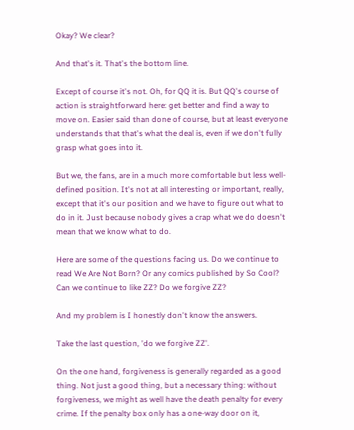Okay? We clear?

And that's it. That's the bottom line.

Except of course it's not. Oh, for QQ it is. But QQ's course of action is straightforward here: get better and find a way to move on. Easier said than done of course, but at least everyone understands that that's what the deal is, even if we don't fully grasp what goes into it.

But we, the fans, are in a much more comfortable but less well-defined position. It's not at all interesting or important, really, except that it's our position and we have to figure out what to do in it. Just because nobody gives a crap what we do doesn't mean that we know what to do.

Here are some of the questions facing us. Do we continue to read We Are Not Born? Or any comics published by So Cool? Can we continue to like ZZ? Do we forgive ZZ?

And my problem is I honestly don't know the answers.

Take the last question, 'do we forgive ZZ'.

On the one hand, forgiveness is generally regarded as a good thing. Not just a good thing, but a necessary thing: without forgiveness, we might as well have the death penalty for every crime. If the penalty box only has a one-way door on it,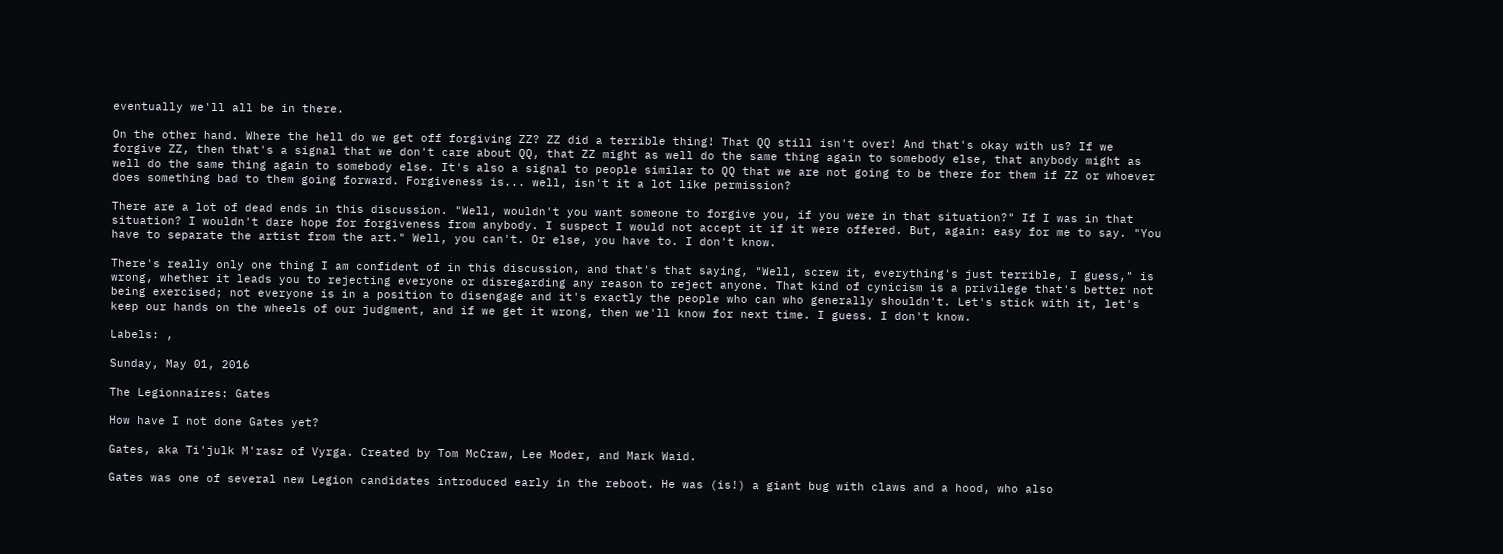eventually we'll all be in there.

On the other hand. Where the hell do we get off forgiving ZZ? ZZ did a terrible thing! That QQ still isn't over! And that's okay with us? If we forgive ZZ, then that's a signal that we don't care about QQ, that ZZ might as well do the same thing again to somebody else, that anybody might as well do the same thing again to somebody else. It's also a signal to people similar to QQ that we are not going to be there for them if ZZ or whoever does something bad to them going forward. Forgiveness is... well, isn't it a lot like permission?

There are a lot of dead ends in this discussion. "Well, wouldn't you want someone to forgive you, if you were in that situation?" If I was in that situation? I wouldn't dare hope for forgiveness from anybody. I suspect I would not accept it if it were offered. But, again: easy for me to say. "You have to separate the artist from the art." Well, you can't. Or else, you have to. I don't know.

There's really only one thing I am confident of in this discussion, and that's that saying, "Well, screw it, everything's just terrible, I guess," is wrong, whether it leads you to rejecting everyone or disregarding any reason to reject anyone. That kind of cynicism is a privilege that's better not being exercised; not everyone is in a position to disengage and it's exactly the people who can who generally shouldn't. Let's stick with it, let's keep our hands on the wheels of our judgment, and if we get it wrong, then we'll know for next time. I guess. I don't know.

Labels: ,

Sunday, May 01, 2016

The Legionnaires: Gates

How have I not done Gates yet?

Gates, aka Ti'julk M'rasz of Vyrga. Created by Tom McCraw, Lee Moder, and Mark Waid.

Gates was one of several new Legion candidates introduced early in the reboot. He was (is!) a giant bug with claws and a hood, who also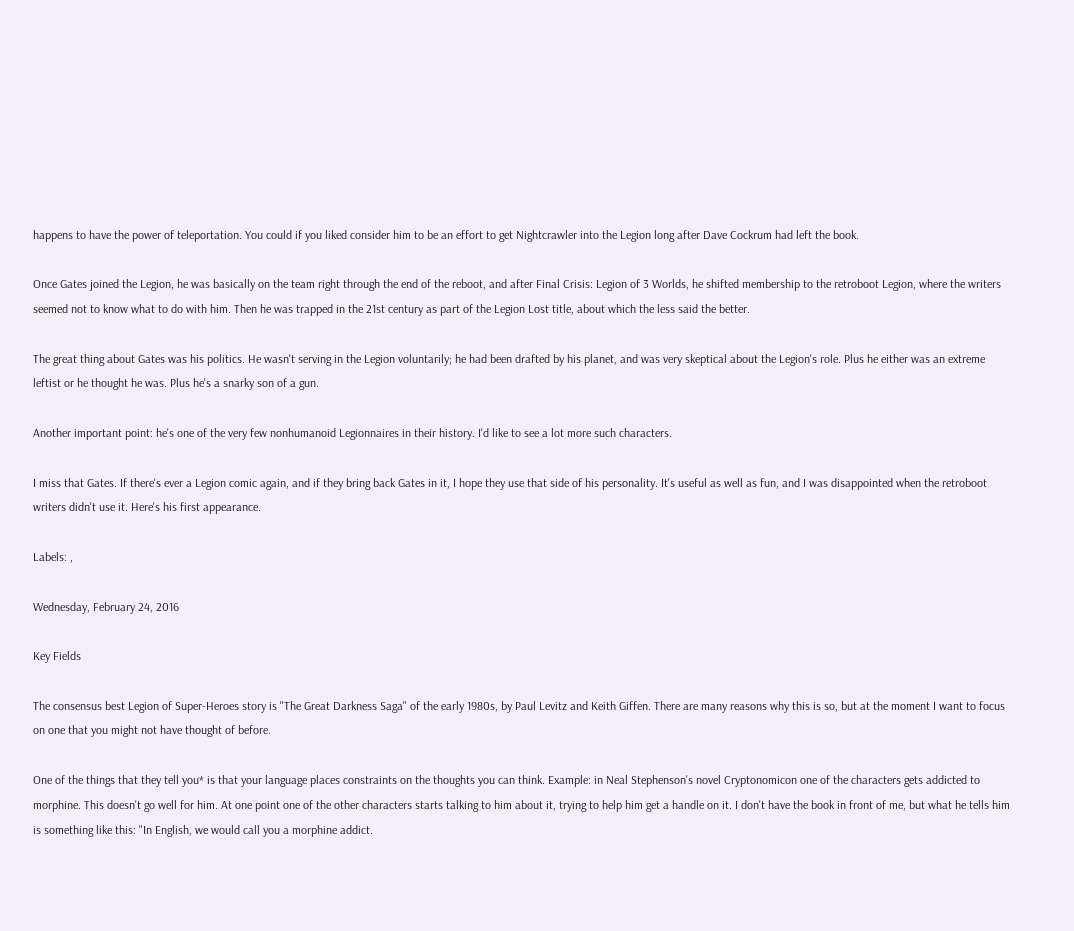happens to have the power of teleportation. You could if you liked consider him to be an effort to get Nightcrawler into the Legion long after Dave Cockrum had left the book.

Once Gates joined the Legion, he was basically on the team right through the end of the reboot, and after Final Crisis: Legion of 3 Worlds, he shifted membership to the retroboot Legion, where the writers seemed not to know what to do with him. Then he was trapped in the 21st century as part of the Legion Lost title, about which the less said the better.

The great thing about Gates was his politics. He wasn't serving in the Legion voluntarily; he had been drafted by his planet, and was very skeptical about the Legion's role. Plus he either was an extreme leftist or he thought he was. Plus he's a snarky son of a gun.

Another important point: he's one of the very few nonhumanoid Legionnaires in their history. I'd like to see a lot more such characters.

I miss that Gates. If there's ever a Legion comic again, and if they bring back Gates in it, I hope they use that side of his personality. It's useful as well as fun, and I was disappointed when the retroboot writers didn't use it. Here's his first appearance.

Labels: ,

Wednesday, February 24, 2016

Key Fields

The consensus best Legion of Super-Heroes story is "The Great Darkness Saga" of the early 1980s, by Paul Levitz and Keith Giffen. There are many reasons why this is so, but at the moment I want to focus on one that you might not have thought of before.

One of the things that they tell you* is that your language places constraints on the thoughts you can think. Example: in Neal Stephenson's novel Cryptonomicon one of the characters gets addicted to morphine. This doesn't go well for him. At one point one of the other characters starts talking to him about it, trying to help him get a handle on it. I don't have the book in front of me, but what he tells him is something like this: "In English, we would call you a morphine addict.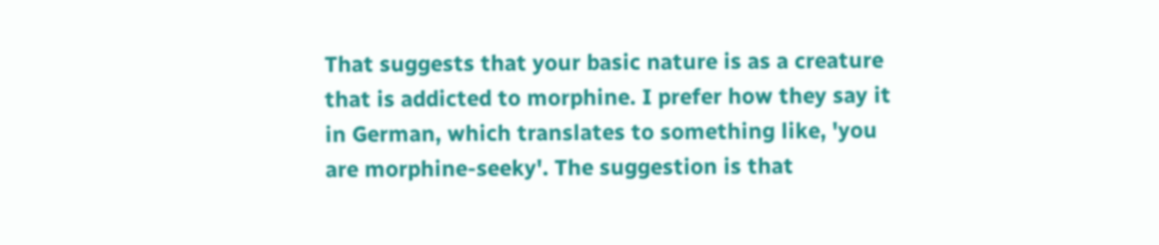That suggests that your basic nature is as a creature that is addicted to morphine. I prefer how they say it in German, which translates to something like, 'you are morphine-seeky'. The suggestion is that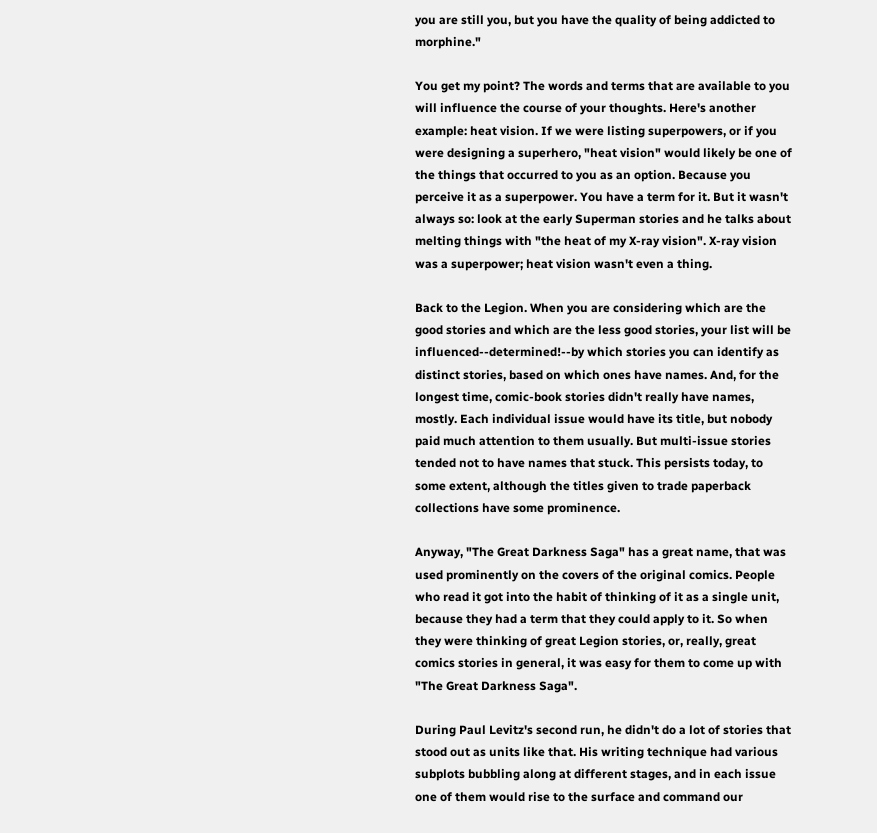you are still you, but you have the quality of being addicted to morphine."

You get my point? The words and terms that are available to you will influence the course of your thoughts. Here's another example: heat vision. If we were listing superpowers, or if you were designing a superhero, "heat vision" would likely be one of the things that occurred to you as an option. Because you perceive it as a superpower. You have a term for it. But it wasn't always so: look at the early Superman stories and he talks about melting things with "the heat of my X-ray vision". X-ray vision was a superpower; heat vision wasn't even a thing.

Back to the Legion. When you are considering which are the good stories and which are the less good stories, your list will be influenced--determined!--by which stories you can identify as distinct stories, based on which ones have names. And, for the longest time, comic-book stories didn't really have names, mostly. Each individual issue would have its title, but nobody paid much attention to them usually. But multi-issue stories tended not to have names that stuck. This persists today, to some extent, although the titles given to trade paperback collections have some prominence.

Anyway, "The Great Darkness Saga" has a great name, that was used prominently on the covers of the original comics. People who read it got into the habit of thinking of it as a single unit, because they had a term that they could apply to it. So when they were thinking of great Legion stories, or, really, great comics stories in general, it was easy for them to come up with "The Great Darkness Saga".

During Paul Levitz's second run, he didn't do a lot of stories that stood out as units like that. His writing technique had various subplots bubbling along at different stages, and in each issue one of them would rise to the surface and command our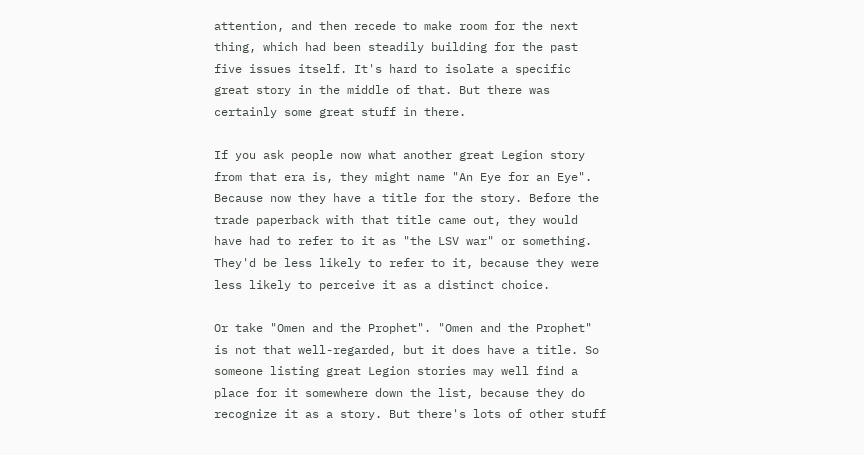attention, and then recede to make room for the next thing, which had been steadily building for the past five issues itself. It's hard to isolate a specific great story in the middle of that. But there was certainly some great stuff in there.

If you ask people now what another great Legion story from that era is, they might name "An Eye for an Eye". Because now they have a title for the story. Before the trade paperback with that title came out, they would have had to refer to it as "the LSV war" or something. They'd be less likely to refer to it, because they were less likely to perceive it as a distinct choice.

Or take "Omen and the Prophet". "Omen and the Prophet" is not that well-regarded, but it does have a title. So someone listing great Legion stories may well find a place for it somewhere down the list, because they do recognize it as a story. But there's lots of other stuff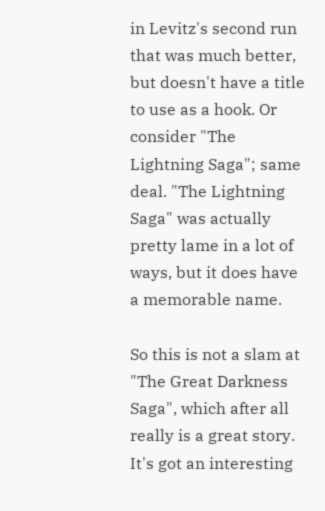in Levitz's second run that was much better, but doesn't have a title to use as a hook. Or consider "The Lightning Saga"; same deal. "The Lightning Saga" was actually pretty lame in a lot of ways, but it does have a memorable name.

So this is not a slam at "The Great Darkness Saga", which after all really is a great story. It's got an interesting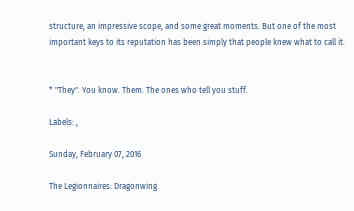structure, an impressive scope, and some great moments. But one of the most important keys to its reputation has been simply that people knew what to call it.


* "They". You know. Them. The ones who tell you stuff.

Labels: ,

Sunday, February 07, 2016

The Legionnaires: Dragonwing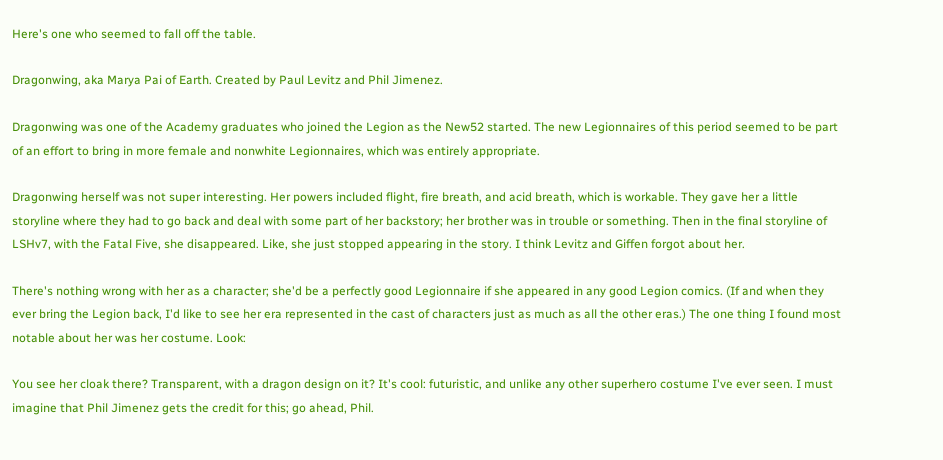Here's one who seemed to fall off the table.

Dragonwing, aka Marya Pai of Earth. Created by Paul Levitz and Phil Jimenez.

Dragonwing was one of the Academy graduates who joined the Legion as the New52 started. The new Legionnaires of this period seemed to be part of an effort to bring in more female and nonwhite Legionnaires, which was entirely appropriate.

Dragonwing herself was not super interesting. Her powers included flight, fire breath, and acid breath, which is workable. They gave her a little storyline where they had to go back and deal with some part of her backstory; her brother was in trouble or something. Then in the final storyline of LSHv7, with the Fatal Five, she disappeared. Like, she just stopped appearing in the story. I think Levitz and Giffen forgot about her.

There's nothing wrong with her as a character; she'd be a perfectly good Legionnaire if she appeared in any good Legion comics. (If and when they ever bring the Legion back, I'd like to see her era represented in the cast of characters just as much as all the other eras.) The one thing I found most notable about her was her costume. Look:

You see her cloak there? Transparent, with a dragon design on it? It's cool: futuristic, and unlike any other superhero costume I've ever seen. I must imagine that Phil Jimenez gets the credit for this; go ahead, Phil.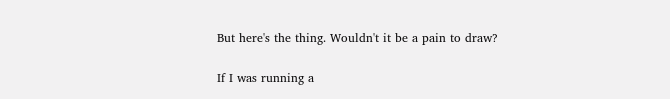But here's the thing. Wouldn't it be a pain to draw?

If I was running a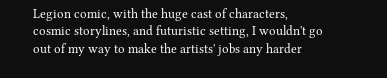Legion comic, with the huge cast of characters, cosmic storylines, and futuristic setting, I wouldn't go out of my way to make the artists' jobs any harder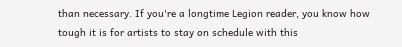than necessary. If you're a longtime Legion reader, you know how tough it is for artists to stay on schedule with this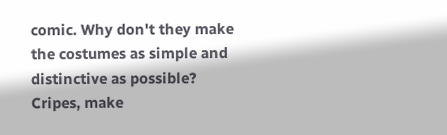comic. Why don't they make the costumes as simple and distinctive as possible? Cripes, make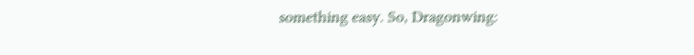something easy. So, Dragonwing: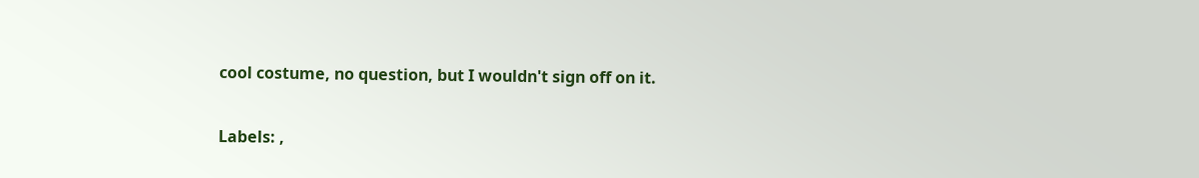cool costume, no question, but I wouldn't sign off on it.

Labels: ,